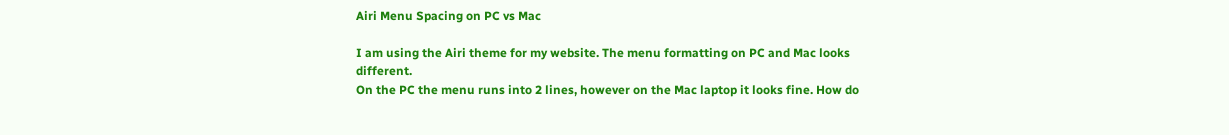Airi Menu Spacing on PC vs Mac

I am using the Airi theme for my website. The menu formatting on PC and Mac looks different.
On the PC the menu runs into 2 lines, however on the Mac laptop it looks fine. How do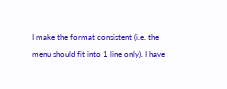I make the format consistent (i.e. the menu should fit into 1 line only). I have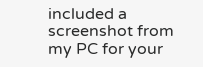included a screenshot from my PC for your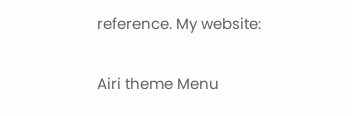reference. My website:

Airi theme Menu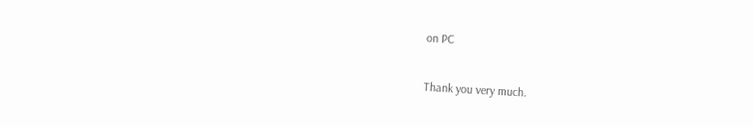on PC

Thank you very much.